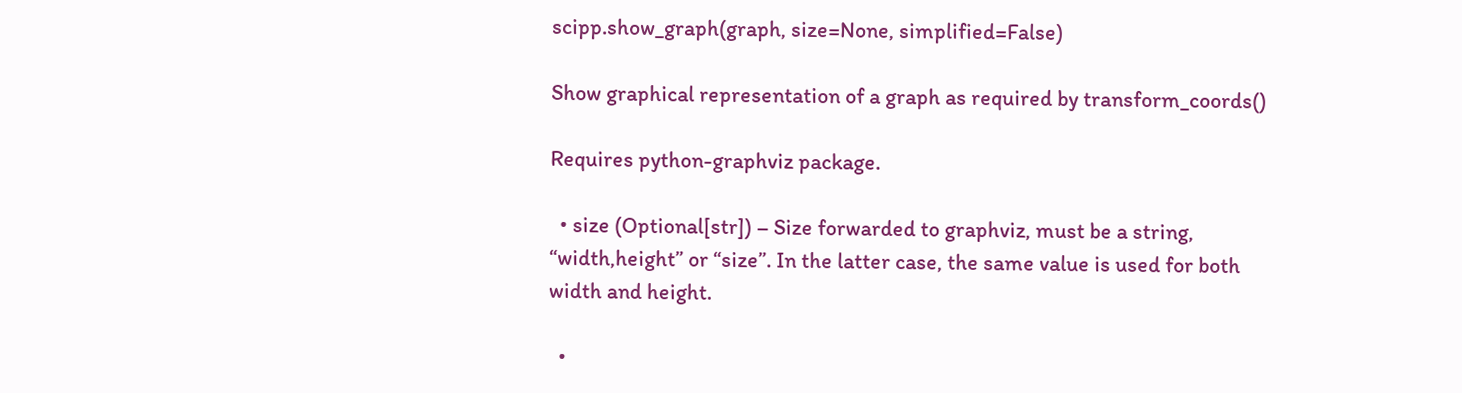scipp.show_graph(graph, size=None, simplified=False)

Show graphical representation of a graph as required by transform_coords()

Requires python-graphviz package.

  • size (Optional[str]) – Size forwarded to graphviz, must be a string, “width,height” or “size”. In the latter case, the same value is used for both width and height.

  •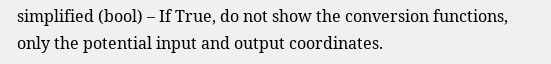simplified (bool) – If True, do not show the conversion functions, only the potential input and output coordinates.